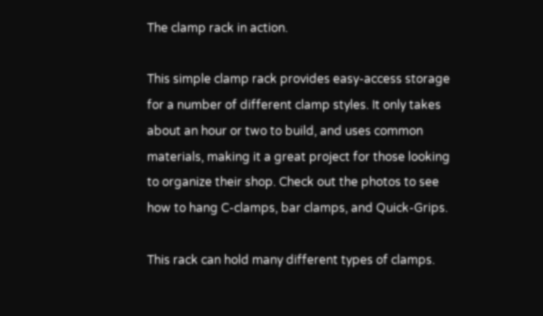The clamp rack in action.

This simple clamp rack provides easy-access storage for a number of different clamp styles. It only takes about an hour or two to build, and uses common materials, making it a great project for those looking to organize their shop. Check out the photos to see how to hang C-clamps, bar clamps, and Quick-Grips.

This rack can hold many different types of clamps.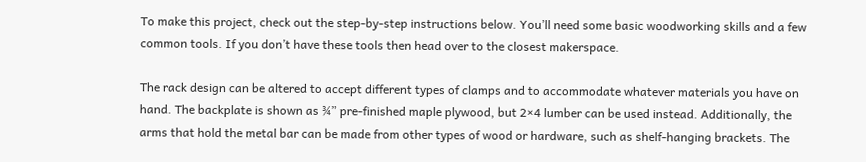To make this project, check out the step-by-step instructions below. You’ll need some basic woodworking skills and a few common tools. If you don’t have these tools then head over to the closest makerspace.

The rack design can be altered to accept different types of clamps and to accommodate whatever materials you have on hand. The backplate is shown as ¾” pre-finished maple plywood, but 2×4 lumber can be used instead. Additionally, the arms that hold the metal bar can be made from other types of wood or hardware, such as shelf-hanging brackets. The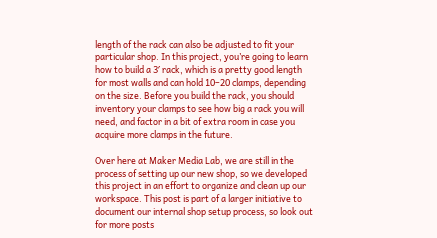length of the rack can also be adjusted to fit your particular shop. In this project, you’re going to learn how to build a 3′ rack, which is a pretty good length for most walls and can hold 10–20 clamps, depending on the size. Before you build the rack, you should inventory your clamps to see how big a rack you will need, and factor in a bit of extra room in case you acquire more clamps in the future.

Over here at Maker Media Lab, we are still in the process of setting up our new shop, so we developed this project in an effort to organize and clean up our workspace. This post is part of a larger initiative to document our internal shop setup process, so look out for more posts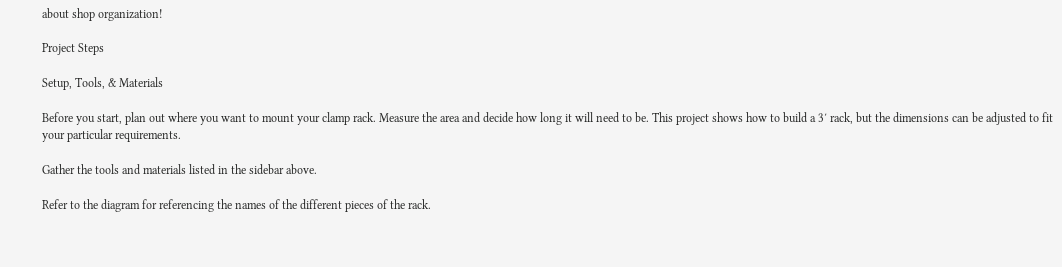about shop organization!

Project Steps

Setup, Tools, & Materials

Before you start, plan out where you want to mount your clamp rack. Measure the area and decide how long it will need to be. This project shows how to build a 3′ rack, but the dimensions can be adjusted to fit your particular requirements.

Gather the tools and materials listed in the sidebar above.

Refer to the diagram for referencing the names of the different pieces of the rack.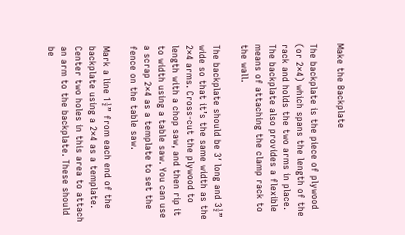Make the Backplate

The backplate is the piece of plywood (or 2×4) which spans the length of the rack and holds the two arms in place. The backplate also provides a flexible means of attaching the clamp rack to the wall.

The backplate should be 3′ long and 3½” wide so that it’s the same width as the 2×4 arms. Cross-cut the plywood to length with a chop saw, and then rip it to width using a table saw. You can use a scrap 2×4 as a template to set the fence on the table saw.

Mark a line 1½” from each end of the backplate using a 2×4 as a template. Center two holes in this area to attach an arm to the backplate. These should be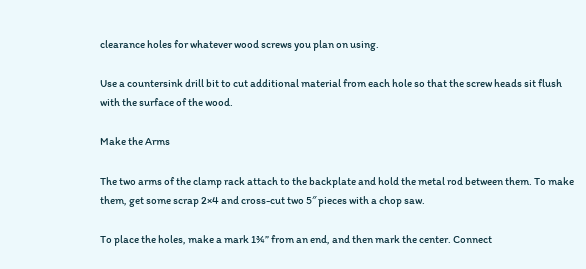clearance holes for whatever wood screws you plan on using.

Use a countersink drill bit to cut additional material from each hole so that the screw heads sit flush with the surface of the wood.

Make the Arms

The two arms of the clamp rack attach to the backplate and hold the metal rod between them. To make them, get some scrap 2×4 and cross-cut two 5″ pieces with a chop saw.

To place the holes, make a mark 1¾” from an end, and then mark the center. Connect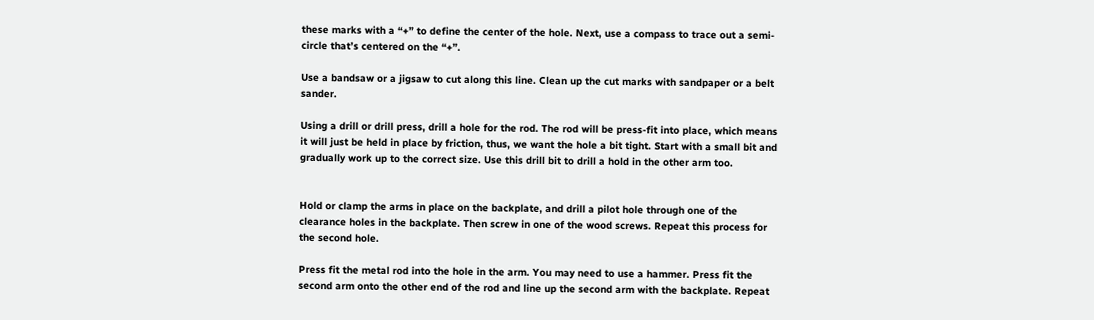these marks with a “+” to define the center of the hole. Next, use a compass to trace out a semi-circle that’s centered on the “+”.

Use a bandsaw or a jigsaw to cut along this line. Clean up the cut marks with sandpaper or a belt sander.

Using a drill or drill press, drill a hole for the rod. The rod will be press-fit into place, which means it will just be held in place by friction, thus, we want the hole a bit tight. Start with a small bit and gradually work up to the correct size. Use this drill bit to drill a hold in the other arm too.


Hold or clamp the arms in place on the backplate, and drill a pilot hole through one of the clearance holes in the backplate. Then screw in one of the wood screws. Repeat this process for the second hole.

Press fit the metal rod into the hole in the arm. You may need to use a hammer. Press fit the second arm onto the other end of the rod and line up the second arm with the backplate. Repeat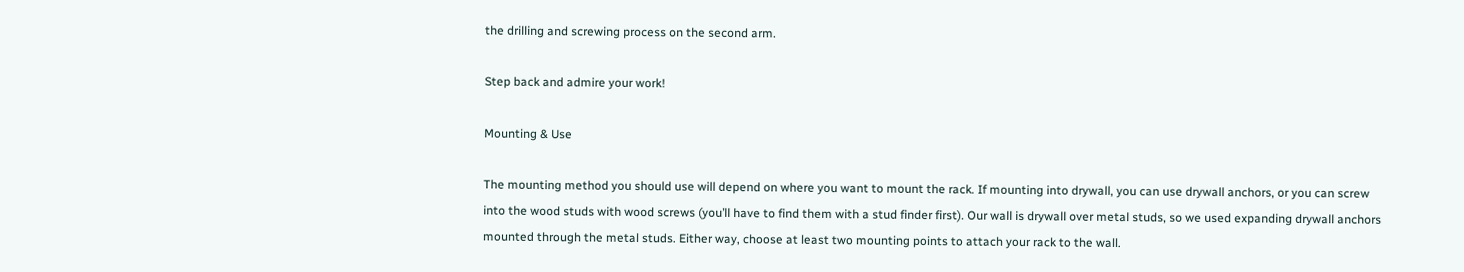the drilling and screwing process on the second arm.

Step back and admire your work!

Mounting & Use

The mounting method you should use will depend on where you want to mount the rack. If mounting into drywall, you can use drywall anchors, or you can screw into the wood studs with wood screws (you’ll have to find them with a stud finder first). Our wall is drywall over metal studs, so we used expanding drywall anchors mounted through the metal studs. Either way, choose at least two mounting points to attach your rack to the wall.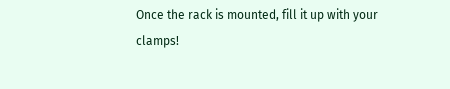Once the rack is mounted, fill it up with your clamps!